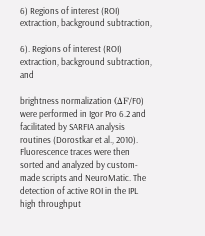6) Regions of interest (ROI) extraction, background subtraction,

6). Regions of interest (ROI) extraction, background subtraction, and

brightness normalization (ΔF/F0) were performed in Igor Pro 6.2 and facilitated by SARFIA analysis routines (Dorostkar et al., 2010). Fluorescence traces were then sorted and analyzed by custom-made scripts and NeuroMatic. The detection of active ROI in the IPL high throughput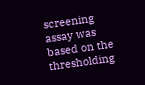screening assay was based on the thresholding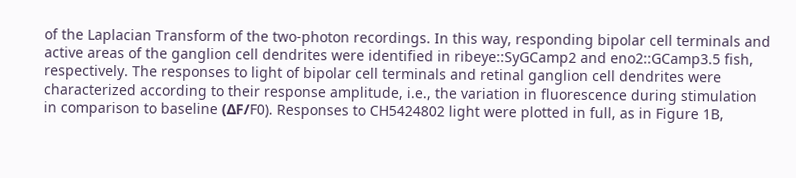of the Laplacian Transform of the two-photon recordings. In this way, responding bipolar cell terminals and active areas of the ganglion cell dendrites were identified in ribeye::SyGCamp2 and eno2::GCamp3.5 fish, respectively. The responses to light of bipolar cell terminals and retinal ganglion cell dendrites were characterized according to their response amplitude, i.e., the variation in fluorescence during stimulation in comparison to baseline (ΔF/F0). Responses to CH5424802 light were plotted in full, as in Figure 1B,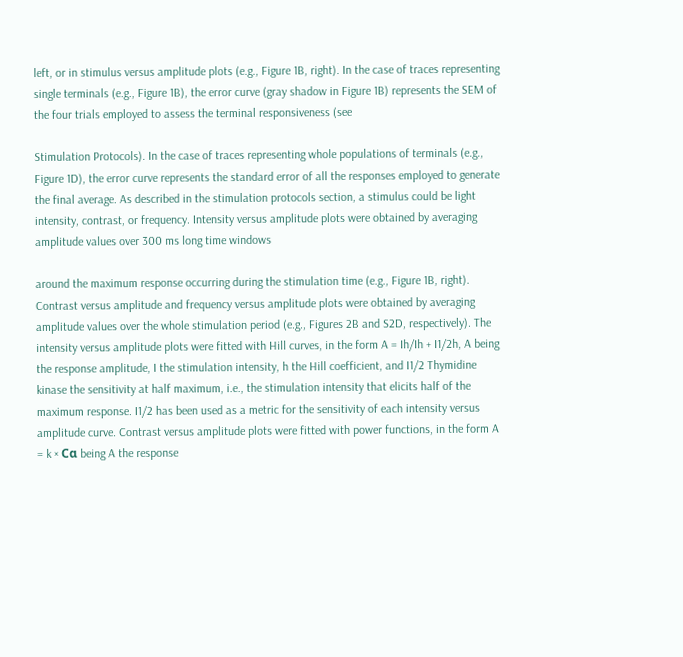left, or in stimulus versus amplitude plots (e.g., Figure 1B, right). In the case of traces representing single terminals (e.g., Figure 1B), the error curve (gray shadow in Figure 1B) represents the SEM of the four trials employed to assess the terminal responsiveness (see

Stimulation Protocols). In the case of traces representing whole populations of terminals (e.g., Figure 1D), the error curve represents the standard error of all the responses employed to generate the final average. As described in the stimulation protocols section, a stimulus could be light intensity, contrast, or frequency. Intensity versus amplitude plots were obtained by averaging amplitude values over 300 ms long time windows

around the maximum response occurring during the stimulation time (e.g., Figure 1B, right). Contrast versus amplitude and frequency versus amplitude plots were obtained by averaging amplitude values over the whole stimulation period (e.g., Figures 2B and S2D, respectively). The intensity versus amplitude plots were fitted with Hill curves, in the form A = Ih/Ih + I1/2h, A being the response amplitude, I the stimulation intensity, h the Hill coefficient, and I1/2 Thymidine kinase the sensitivity at half maximum, i.e., the stimulation intensity that elicits half of the maximum response. I1/2 has been used as a metric for the sensitivity of each intensity versus amplitude curve. Contrast versus amplitude plots were fitted with power functions, in the form A = k × Cα being A the response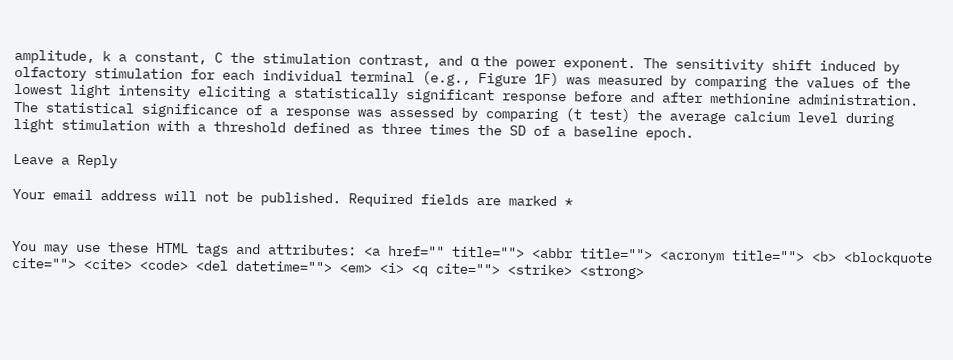amplitude, k a constant, C the stimulation contrast, and α the power exponent. The sensitivity shift induced by olfactory stimulation for each individual terminal (e.g., Figure 1F) was measured by comparing the values of the lowest light intensity eliciting a statistically significant response before and after methionine administration. The statistical significance of a response was assessed by comparing (t test) the average calcium level during light stimulation with a threshold defined as three times the SD of a baseline epoch.

Leave a Reply

Your email address will not be published. Required fields are marked *


You may use these HTML tags and attributes: <a href="" title=""> <abbr title=""> <acronym title=""> <b> <blockquote cite=""> <cite> <code> <del datetime=""> <em> <i> <q cite=""> <strike> <strong>